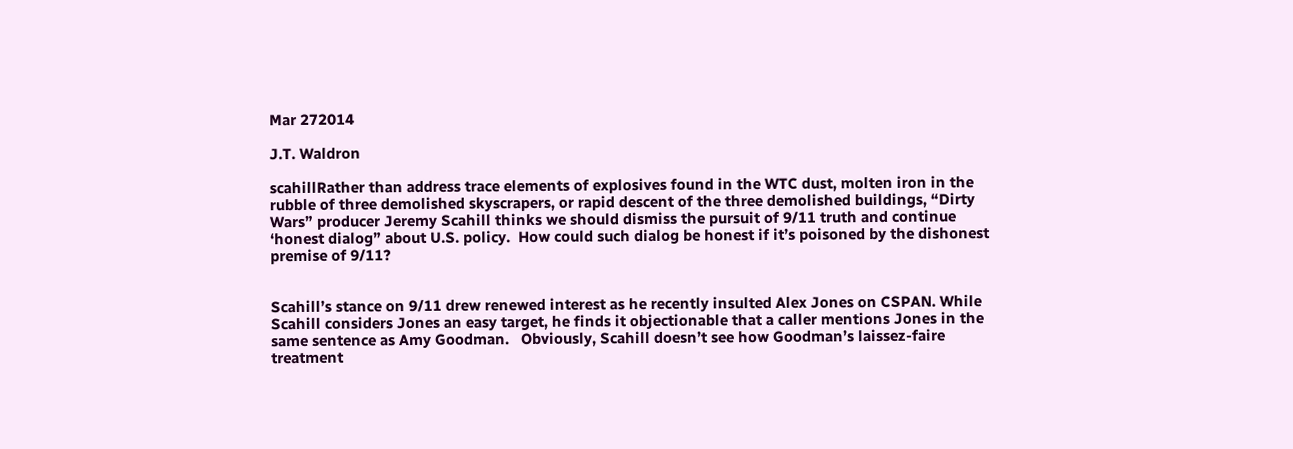Mar 272014

J.T. Waldron

scahillRather than address trace elements of explosives found in the WTC dust, molten iron in the rubble of three demolished skyscrapers, or rapid descent of the three demolished buildings, “Dirty Wars” producer Jeremy Scahill thinks we should dismiss the pursuit of 9/11 truth and continue ‘honest dialog” about U.S. policy.  How could such dialog be honest if it’s poisoned by the dishonest premise of 9/11?


Scahill’s stance on 9/11 drew renewed interest as he recently insulted Alex Jones on CSPAN. While Scahill considers Jones an easy target, he finds it objectionable that a caller mentions Jones in the same sentence as Amy Goodman.   Obviously, Scahill doesn’t see how Goodman’s laissez-faire treatment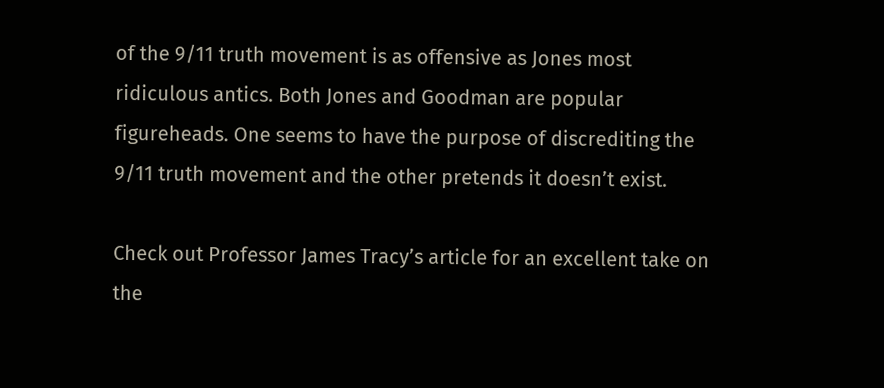of the 9/11 truth movement is as offensive as Jones most ridiculous antics. Both Jones and Goodman are popular figureheads. One seems to have the purpose of discrediting the 9/11 truth movement and the other pretends it doesn’t exist.

Check out Professor James Tracy’s article for an excellent take on the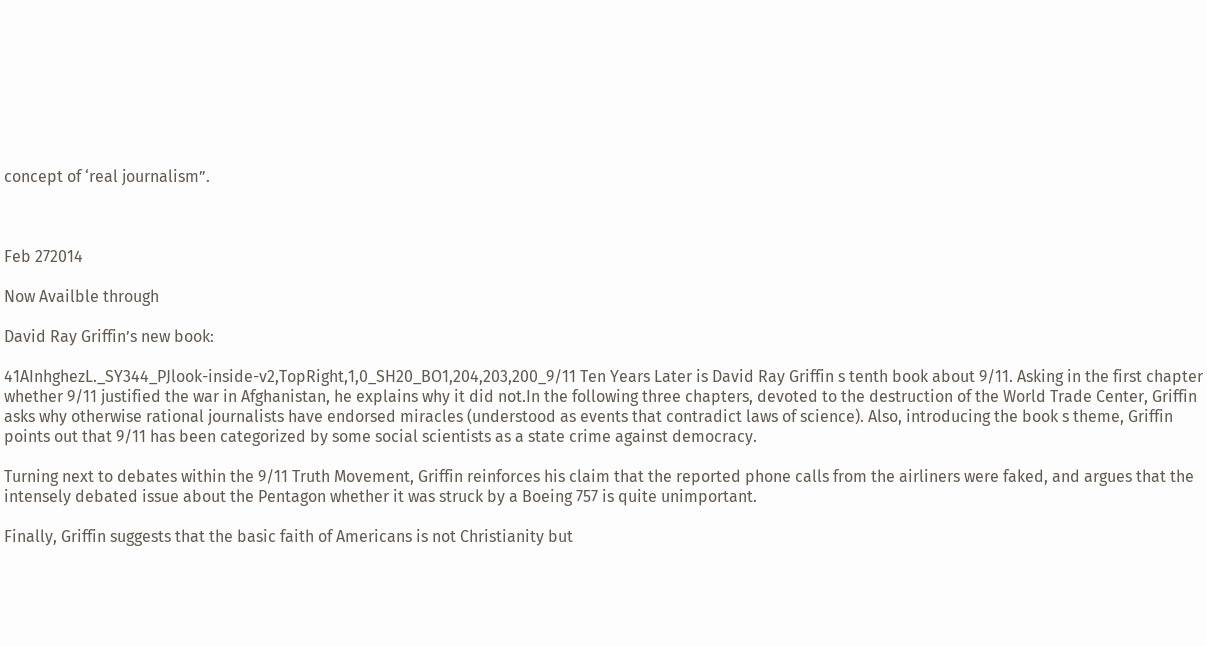concept of ‘real journalism”.



Feb 272014

Now Availble through

David Ray Griffin’s new book:

41AInhghezL._SY344_PJlook-inside-v2,TopRight,1,0_SH20_BO1,204,203,200_9/11 Ten Years Later is David Ray Griffin s tenth book about 9/11. Asking in the first chapter whether 9/11 justified the war in Afghanistan, he explains why it did not.In the following three chapters, devoted to the destruction of the World Trade Center, Griffin asks why otherwise rational journalists have endorsed miracles (understood as events that contradict laws of science). Also, introducing the book s theme, Griffin points out that 9/11 has been categorized by some social scientists as a state crime against democracy.

Turning next to debates within the 9/11 Truth Movement, Griffin reinforces his claim that the reported phone calls from the airliners were faked, and argues that the intensely debated issue about the Pentagon whether it was struck by a Boeing 757 is quite unimportant.

Finally, Griffin suggests that the basic faith of Americans is not Christianity but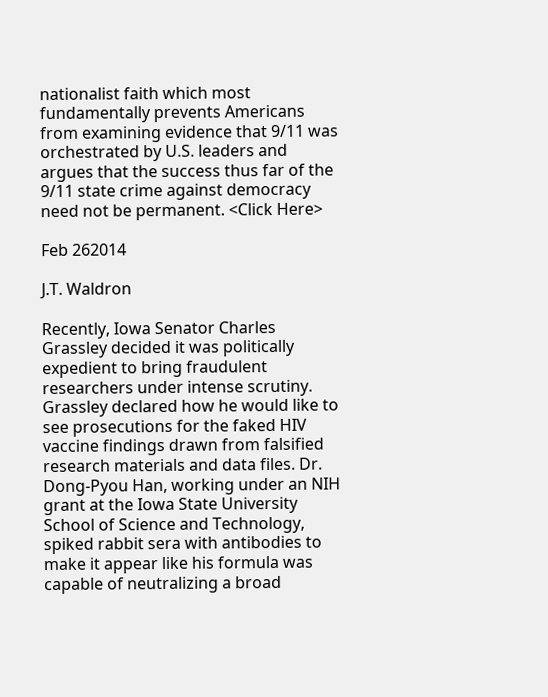nationalist faith which most fundamentally prevents Americans from examining evidence that 9/11 was orchestrated by U.S. leaders and argues that the success thus far of the 9/11 state crime against democracy need not be permanent. <Click Here>

Feb 262014

J.T. Waldron

Recently, Iowa Senator Charles Grassley decided it was politically expedient to bring fraudulent researchers under intense scrutiny. Grassley declared how he would like to see prosecutions for the faked HIV vaccine findings drawn from falsified research materials and data files. Dr. Dong-Pyou Han, working under an NIH grant at the Iowa State University School of Science and Technology, spiked rabbit sera with antibodies to make it appear like his formula was capable of neutralizing a broad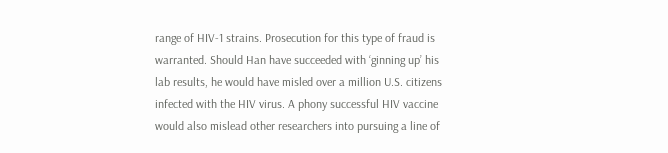range of HIV-1 strains. Prosecution for this type of fraud is warranted. Should Han have succeeded with ‘ginning up’ his lab results, he would have misled over a million U.S. citizens infected with the HIV virus. A phony successful HIV vaccine would also mislead other researchers into pursuing a line of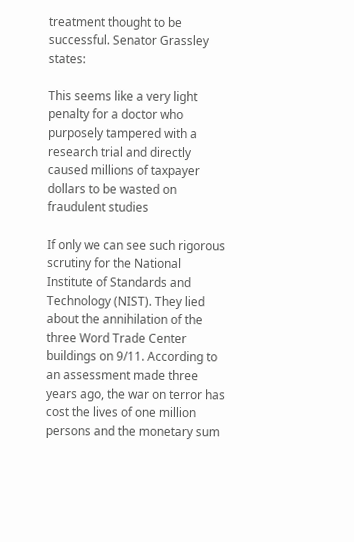treatment thought to be successful. Senator Grassley states:

This seems like a very light penalty for a doctor who purposely tampered with a research trial and directly caused millions of taxpayer dollars to be wasted on fraudulent studies

If only we can see such rigorous scrutiny for the National Institute of Standards and Technology (NIST). They lied about the annihilation of the three Word Trade Center buildings on 9/11. According to an assessment made three years ago, the war on terror has cost the lives of one million persons and the monetary sum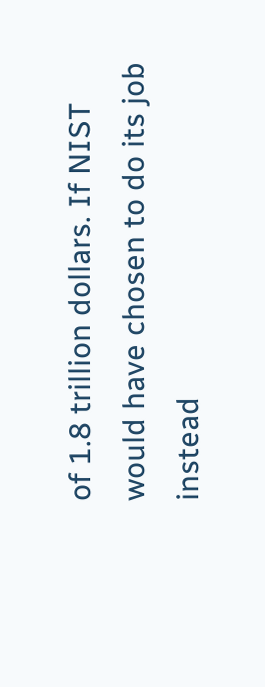of 1.8 trillion dollars. If NIST would have chosen to do its job instead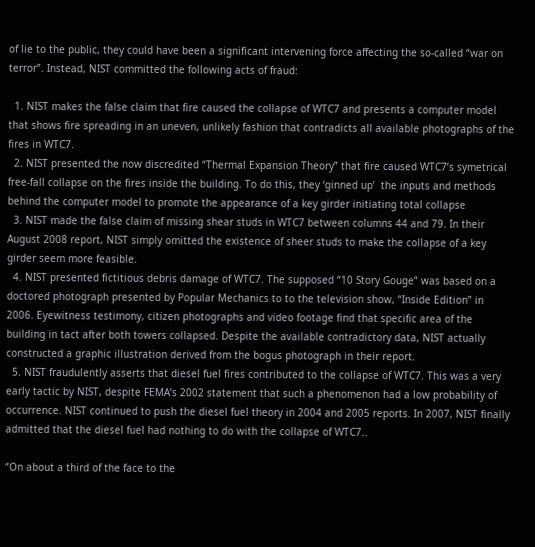of lie to the public, they could have been a significant intervening force affecting the so-called “war on terror”. Instead, NIST committed the following acts of fraud:

  1. NIST makes the false claim that fire caused the collapse of WTC7 and presents a computer model that shows fire spreading in an uneven, unlikely fashion that contradicts all available photographs of the fires in WTC7.
  2. NIST presented the now discredited “Thermal Expansion Theory” that fire caused WTC7’s symetrical free-fall collapse on the fires inside the building. To do this, they ‘ginned up’  the inputs and methods behind the computer model to promote the appearance of a key girder initiating total collapse
  3. NIST made the false claim of missing shear studs in WTC7 between columns 44 and 79. In their August 2008 report, NIST simply omitted the existence of sheer studs to make the collapse of a key girder seem more feasible.
  4. NIST presented fictitious debris damage of WTC7. The supposed “10 Story Gouge” was based on a doctored photograph presented by Popular Mechanics to to the television show, “Inside Edition” in 2006. Eyewitness testimony, citizen photographs and video footage find that specific area of the building in tact after both towers collapsed. Despite the available contradictory data, NIST actually constructed a graphic illustration derived from the bogus photograph in their report.
  5. NIST fraudulently asserts that diesel fuel fires contributed to the collapse of WTC7. This was a very early tactic by NIST, despite FEMA’s 2002 statement that such a phenomenon had a low probability of occurrence. NIST continued to push the diesel fuel theory in 2004 and 2005 reports. In 2007, NIST finally admitted that the diesel fuel had nothing to do with the collapse of WTC7..

“On about a third of the face to the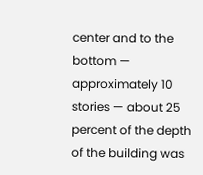center and to the bottom — approximately 10 stories — about 25 percent of the depth of the building was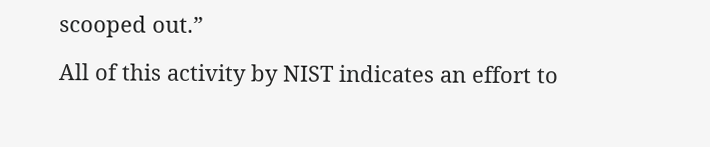scooped out.”

All of this activity by NIST indicates an effort to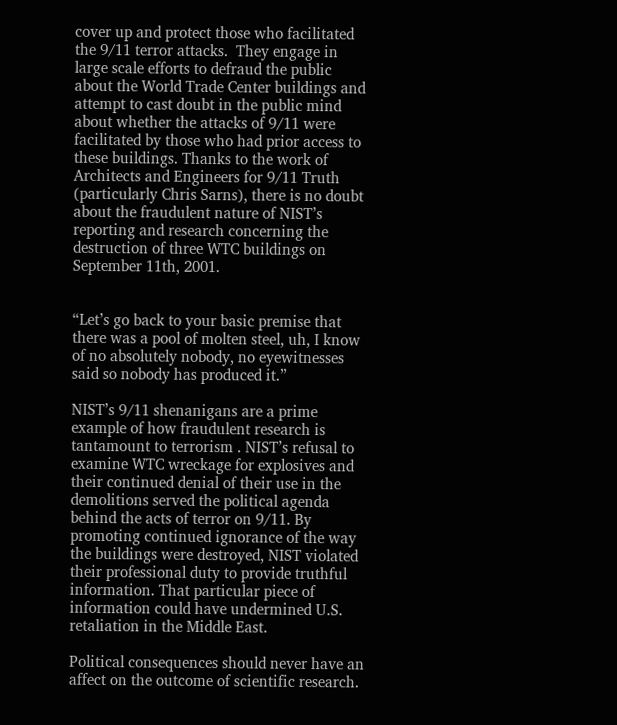cover up and protect those who facilitated the 9/11 terror attacks.  They engage in large scale efforts to defraud the public about the World Trade Center buildings and attempt to cast doubt in the public mind about whether the attacks of 9/11 were facilitated by those who had prior access to these buildings. Thanks to the work of Architects and Engineers for 9/11 Truth (particularly Chris Sarns), there is no doubt about the fraudulent nature of NIST’s reporting and research concerning the destruction of three WTC buildings on September 11th, 2001.


“Let’s go back to your basic premise that there was a pool of molten steel, uh, I know of no absolutely nobody, no eyewitnesses said so nobody has produced it.”

NIST’s 9/11 shenanigans are a prime example of how fraudulent research is tantamount to terrorism . NIST’s refusal to examine WTC wreckage for explosives and their continued denial of their use in the demolitions served the political agenda behind the acts of terror on 9/11. By promoting continued ignorance of the way the buildings were destroyed, NIST violated their professional duty to provide truthful information. That particular piece of information could have undermined U.S. retaliation in the Middle East.

Political consequences should never have an affect on the outcome of scientific research.